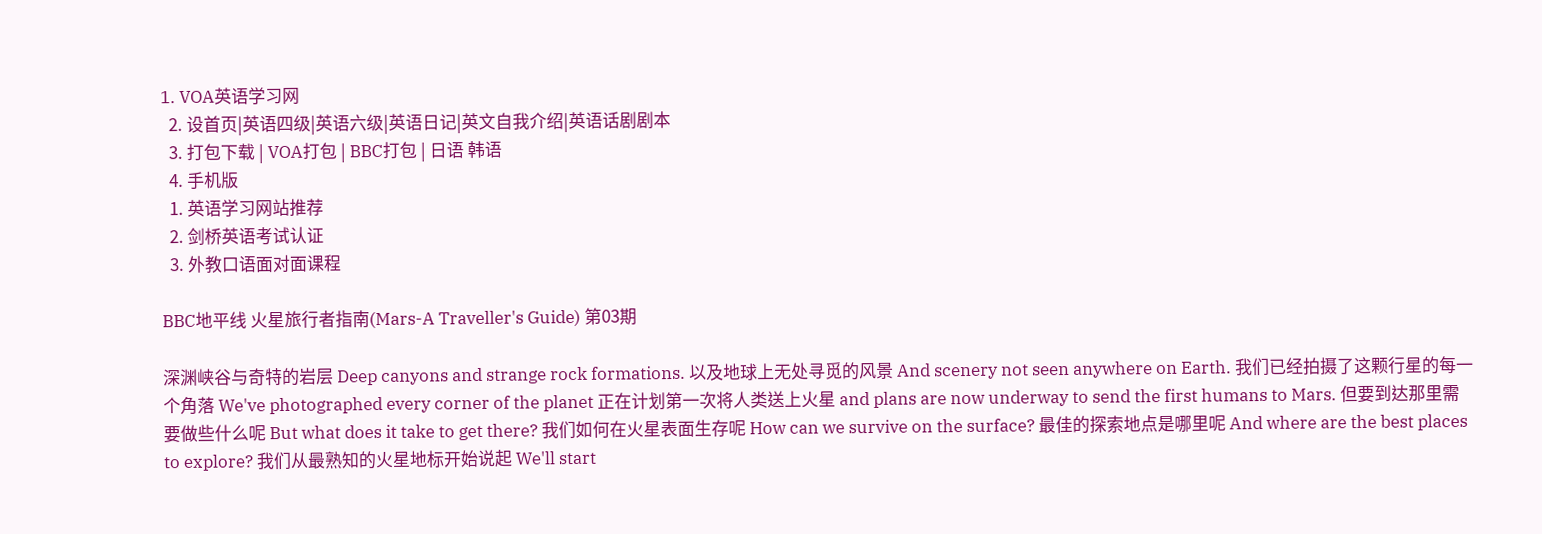1. VOA英语学习网
  2. 设首页|英语四级|英语六级|英语日记|英文自我介绍|英语话剧剧本
  3. 打包下载 | VOA打包 | BBC打包 | 日语 韩语
  4. 手机版
  1. 英语学习网站推荐
  2. 剑桥英语考试认证
  3. 外教口语面对面课程

BBC地平线 火星旅行者指南(Mars-A Traveller's Guide) 第03期

深渊峡谷与奇特的岩层 Deep canyons and strange rock formations. 以及地球上无处寻觅的风景 And scenery not seen anywhere on Earth. 我们已经拍摄了这颗行星的每一个角落 We've photographed every corner of the planet 正在计划第一次将人类送上火星 and plans are now underway to send the first humans to Mars. 但要到达那里需要做些什么呢 But what does it take to get there? 我们如何在火星表面生存呢 How can we survive on the surface? 最佳的探索地点是哪里呢 And where are the best places to explore? 我们从最熟知的火星地标开始说起 We'll start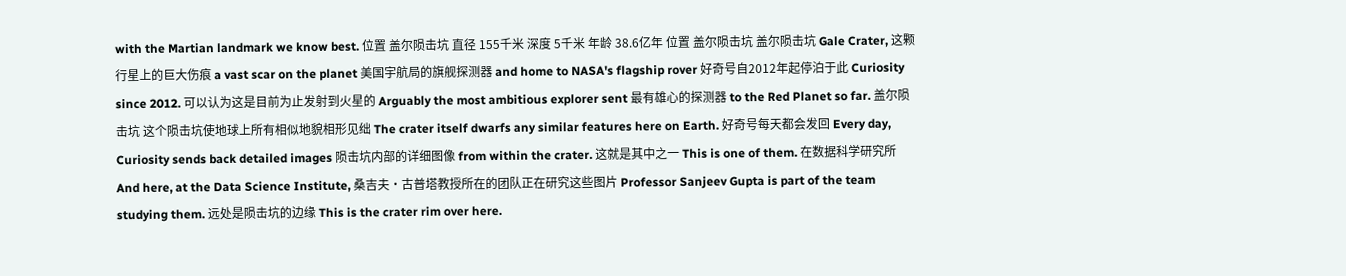with the Martian landmark we know best. 位置 盖尔陨击坑 直径 155千米 深度 5千米 年龄 38.6亿年 位置 盖尔陨击坑 盖尔陨击坑 Gale Crater, 这颗行星上的巨大伤痕 a vast scar on the planet 美国宇航局的旗舰探测器 and home to NASA's flagship rover 好奇号自2012年起停泊于此 Curiosity since 2012. 可以认为这是目前为止发射到火星的 Arguably the most ambitious explorer sent 最有雄心的探测器 to the Red Planet so far. 盖尔陨击坑 这个陨击坑使地球上所有相似地貌相形见绌 The crater itself dwarfs any similar features here on Earth. 好奇号每天都会发回 Every day, Curiosity sends back detailed images 陨击坑内部的详细图像 from within the crater. 这就是其中之一 This is one of them. 在数据科学研究所 And here, at the Data Science Institute, 桑吉夫·古普塔教授所在的团队正在研究这些图片 Professor Sanjeev Gupta is part of the team studying them. 远处是陨击坑的边缘 This is the crater rim over here.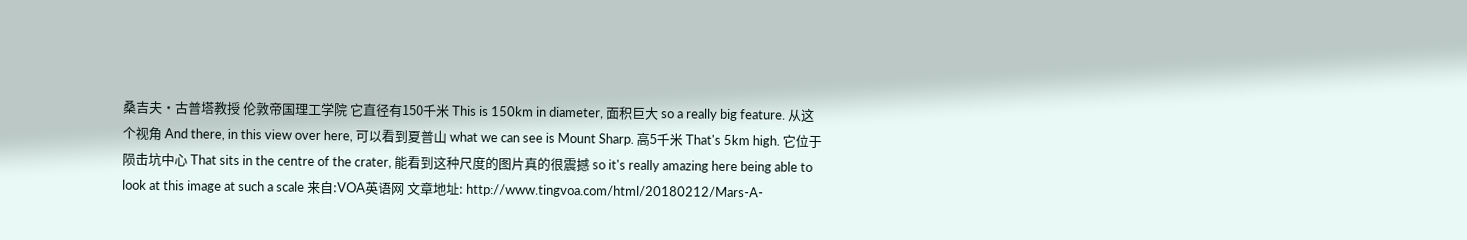桑吉夫·古普塔教授 伦敦帝国理工学院 它直径有150千米 This is 150km in diameter, 面积巨大 so a really big feature. 从这个视角 And there, in this view over here, 可以看到夏普山 what we can see is Mount Sharp. 高5千米 That's 5km high. 它位于陨击坑中心 That sits in the centre of the crater, 能看到这种尺度的图片真的很震撼 so it's really amazing here being able to look at this image at such a scale 来自:VOA英语网 文章地址: http://www.tingvoa.com/html/20180212/Mars-A-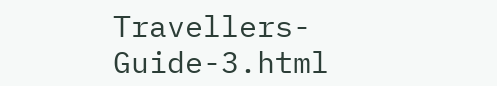Travellers-Guide-3.html